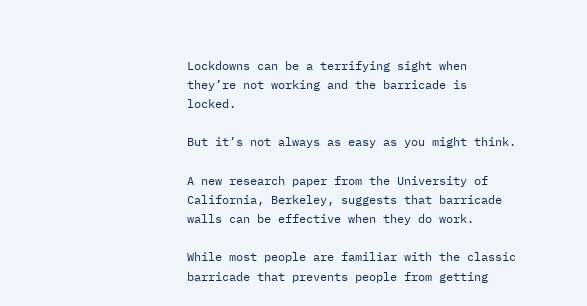Lockdowns can be a terrifying sight when they’re not working and the barricade is locked.

But it’s not always as easy as you might think.

A new research paper from the University of California, Berkeley, suggests that barricade walls can be effective when they do work.

While most people are familiar with the classic barricade that prevents people from getting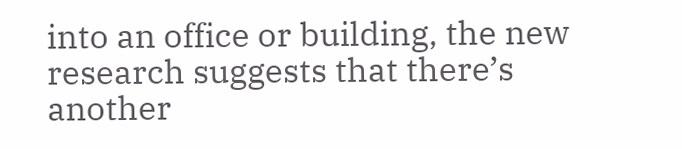into an office or building, the new research suggests that there’s another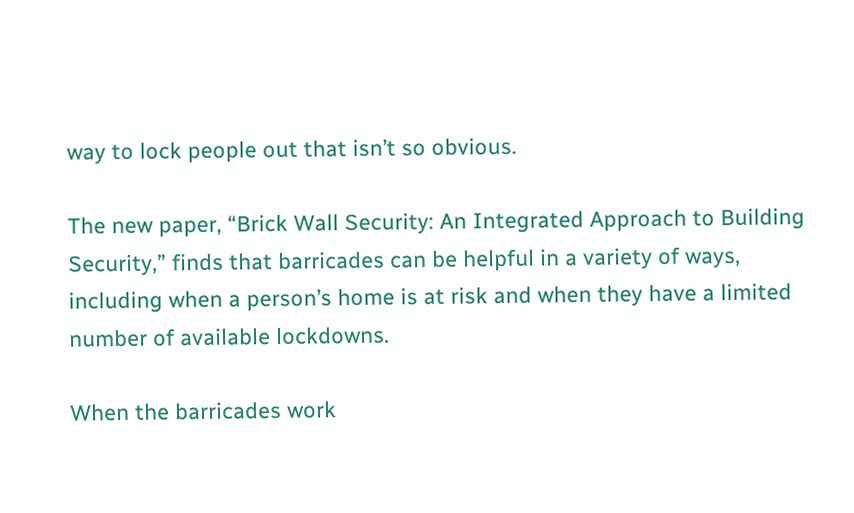way to lock people out that isn’t so obvious.

The new paper, “Brick Wall Security: An Integrated Approach to Building Security,” finds that barricades can be helpful in a variety of ways, including when a person’s home is at risk and when they have a limited number of available lockdowns.

When the barricades work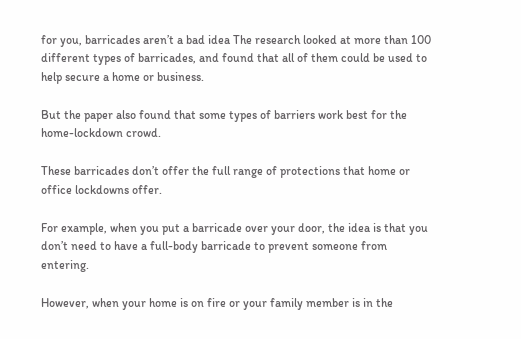for you, barricades aren’t a bad idea The research looked at more than 100 different types of barricades, and found that all of them could be used to help secure a home or business.

But the paper also found that some types of barriers work best for the home-lockdown crowd.

These barricades don’t offer the full range of protections that home or office lockdowns offer.

For example, when you put a barricade over your door, the idea is that you don’t need to have a full-body barricade to prevent someone from entering.

However, when your home is on fire or your family member is in the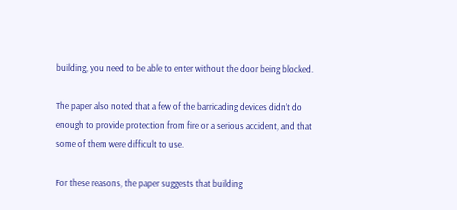building, you need to be able to enter without the door being blocked.

The paper also noted that a few of the barricading devices didn’t do enough to provide protection from fire or a serious accident, and that some of them were difficult to use.

For these reasons, the paper suggests that building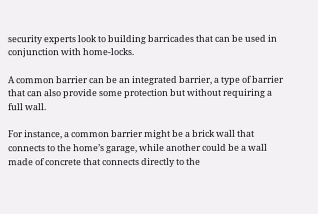security experts look to building barricades that can be used in conjunction with home-locks.

A common barrier can be an integrated barrier, a type of barrier that can also provide some protection but without requiring a full wall.

For instance, a common barrier might be a brick wall that connects to the home’s garage, while another could be a wall made of concrete that connects directly to the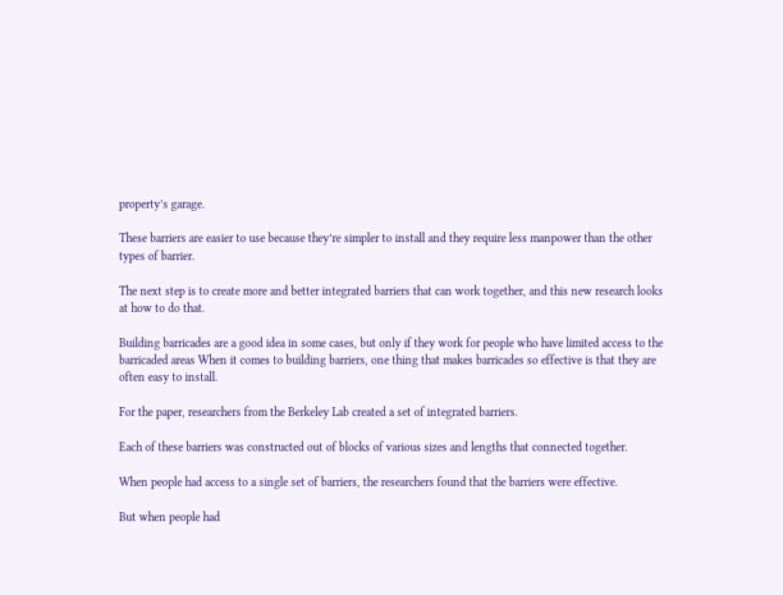property’s garage.

These barriers are easier to use because they’re simpler to install and they require less manpower than the other types of barrier.

The next step is to create more and better integrated barriers that can work together, and this new research looks at how to do that.

Building barricades are a good idea in some cases, but only if they work for people who have limited access to the barricaded areas When it comes to building barriers, one thing that makes barricades so effective is that they are often easy to install.

For the paper, researchers from the Berkeley Lab created a set of integrated barriers.

Each of these barriers was constructed out of blocks of various sizes and lengths that connected together.

When people had access to a single set of barriers, the researchers found that the barriers were effective.

But when people had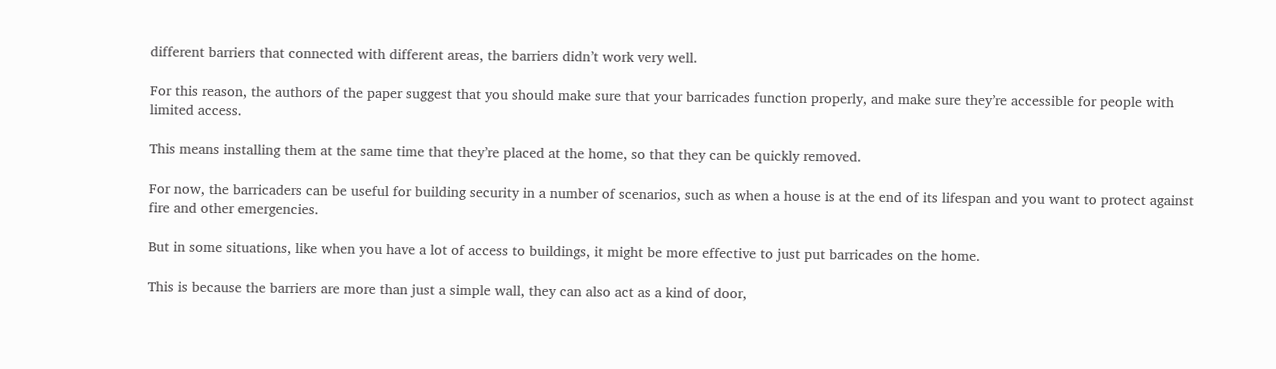different barriers that connected with different areas, the barriers didn’t work very well.

For this reason, the authors of the paper suggest that you should make sure that your barricades function properly, and make sure they’re accessible for people with limited access.

This means installing them at the same time that they’re placed at the home, so that they can be quickly removed.

For now, the barricaders can be useful for building security in a number of scenarios, such as when a house is at the end of its lifespan and you want to protect against fire and other emergencies.

But in some situations, like when you have a lot of access to buildings, it might be more effective to just put barricades on the home.

This is because the barriers are more than just a simple wall, they can also act as a kind of door,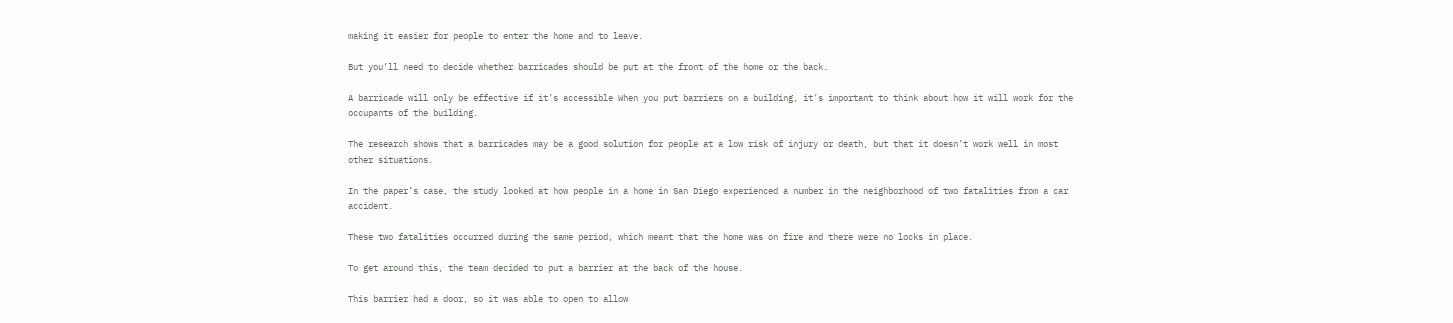making it easier for people to enter the home and to leave.

But you’ll need to decide whether barricades should be put at the front of the home or the back.

A barricade will only be effective if it’s accessible When you put barriers on a building, it’s important to think about how it will work for the occupants of the building.

The research shows that a barricades may be a good solution for people at a low risk of injury or death, but that it doesn’t work well in most other situations.

In the paper’s case, the study looked at how people in a home in San Diego experienced a number in the neighborhood of two fatalities from a car accident.

These two fatalities occurred during the same period, which meant that the home was on fire and there were no locks in place.

To get around this, the team decided to put a barrier at the back of the house.

This barrier had a door, so it was able to open to allow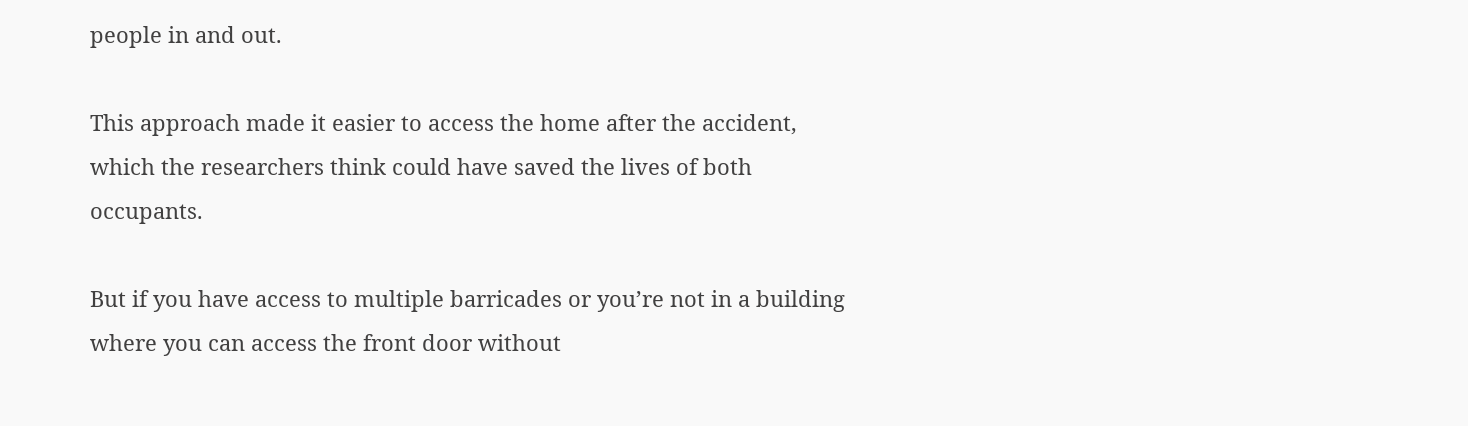people in and out.

This approach made it easier to access the home after the accident, which the researchers think could have saved the lives of both occupants.

But if you have access to multiple barricades or you’re not in a building where you can access the front door without